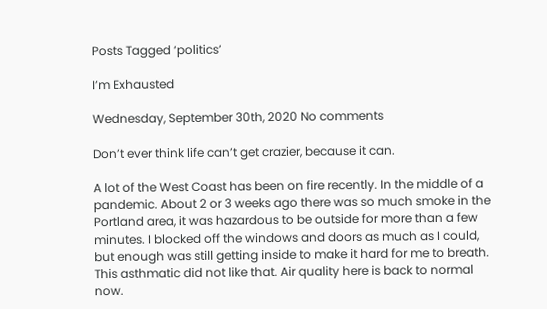Posts Tagged ‘politics’

I’m Exhausted

Wednesday, September 30th, 2020 No comments

Don’t ever think life can’t get crazier, because it can.

A lot of the West Coast has been on fire recently. In the middle of a pandemic. About 2 or 3 weeks ago there was so much smoke in the Portland area, it was hazardous to be outside for more than a few minutes. I blocked off the windows and doors as much as I could, but enough was still getting inside to make it hard for me to breath. This asthmatic did not like that. Air quality here is back to normal now.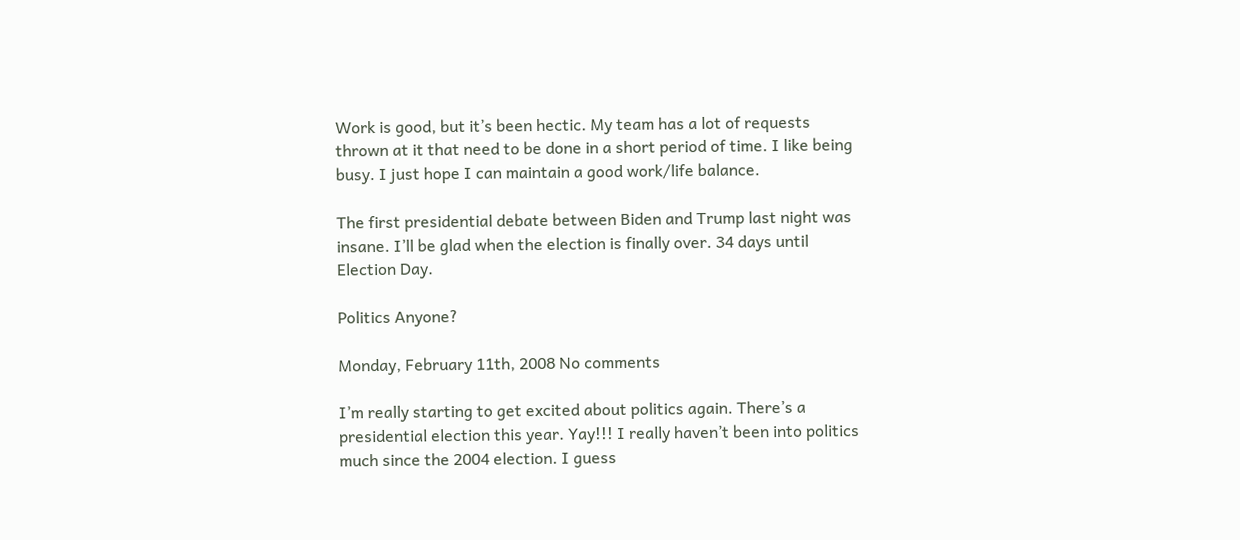Work is good, but it’s been hectic. My team has a lot of requests thrown at it that need to be done in a short period of time. I like being busy. I just hope I can maintain a good work/life balance.

The first presidential debate between Biden and Trump last night was insane. I’ll be glad when the election is finally over. 34 days until Election Day.

Politics Anyone?

Monday, February 11th, 2008 No comments

I’m really starting to get excited about politics again. There’s a presidential election this year. Yay!!! I really haven’t been into politics much since the 2004 election. I guess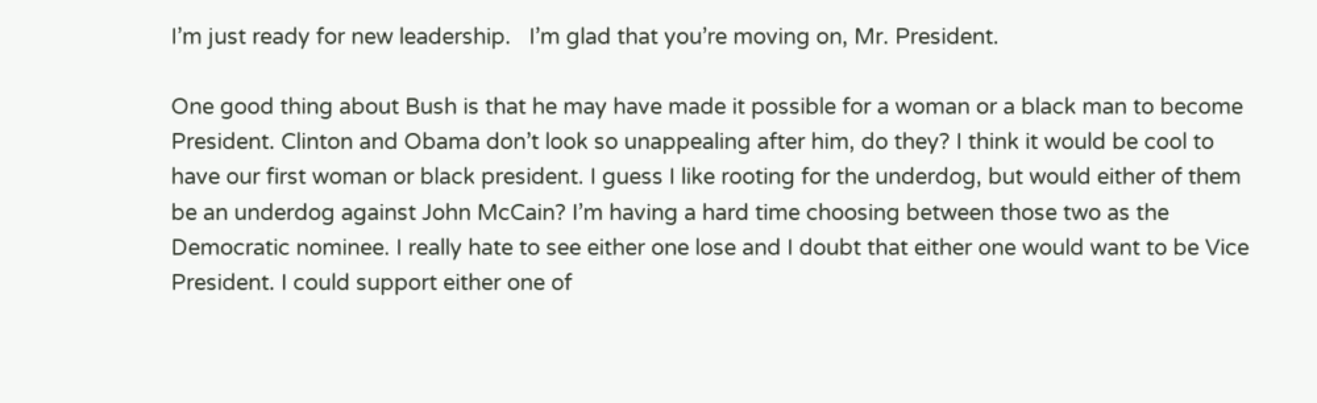I’m just ready for new leadership.   I’m glad that you’re moving on, Mr. President.

One good thing about Bush is that he may have made it possible for a woman or a black man to become President. Clinton and Obama don’t look so unappealing after him, do they? I think it would be cool to have our first woman or black president. I guess I like rooting for the underdog, but would either of them be an underdog against John McCain? I’m having a hard time choosing between those two as the Democratic nominee. I really hate to see either one lose and I doubt that either one would want to be Vice President. I could support either one of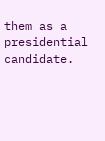them as a presidential candidate.